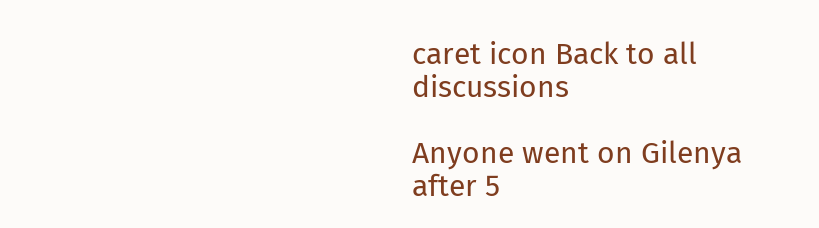caret icon Back to all discussions

Anyone went on Gilenya after 5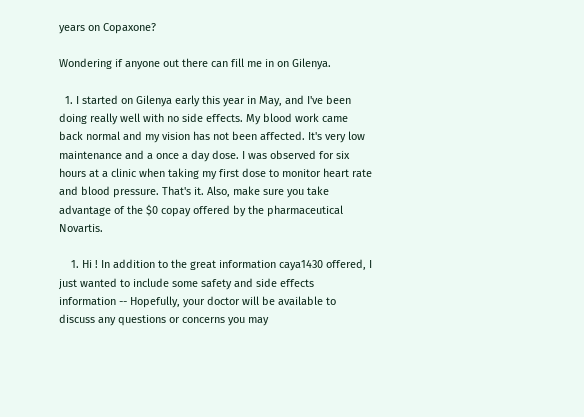years on Copaxone?

Wondering if anyone out there can fill me in on Gilenya.

  1. I started on Gilenya early this year in May, and I've been doing really well with no side effects. My blood work came back normal and my vision has not been affected. It's very low maintenance and a once a day dose. I was observed for six hours at a clinic when taking my first dose to monitor heart rate and blood pressure. That's it. Also, make sure you take advantage of the $0 copay offered by the pharmaceutical Novartis.

    1. Hi ! In addition to the great information caya1430 offered, I just wanted to include some safety and side effects information -- Hopefully, your doctor will be available to discuss any questions or concerns you may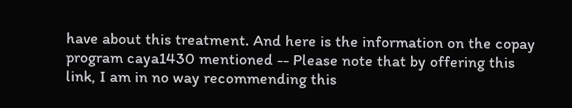have about this treatment. And here is the information on the copay program caya1430 mentioned -- Please note that by offering this link, I am in no way recommending this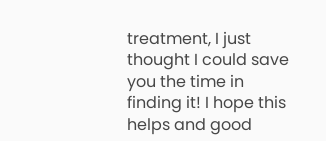treatment, I just thought I could save you the time in finding it! I hope this helps and good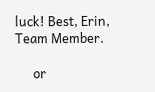luck! Best, Erin, Team Member.

      or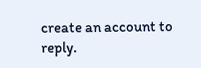create an account to reply.